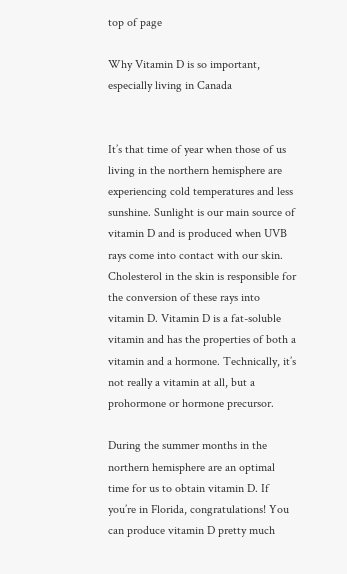top of page

Why Vitamin D is so important, especially living in Canada


It’s that time of year when those of us living in the northern hemisphere are experiencing cold temperatures and less sunshine. Sunlight is our main source of vitamin D and is produced when UVB rays come into contact with our skin. Cholesterol in the skin is responsible for the conversion of these rays into vitamin D. Vitamin D is a fat-soluble vitamin and has the properties of both a vitamin and a hormone. Technically, it’s not really a vitamin at all, but a prohormone or hormone precursor.

During the summer months in the northern hemisphere are an optimal time for us to obtain vitamin D. If you’re in Florida, congratulations! You can produce vitamin D pretty much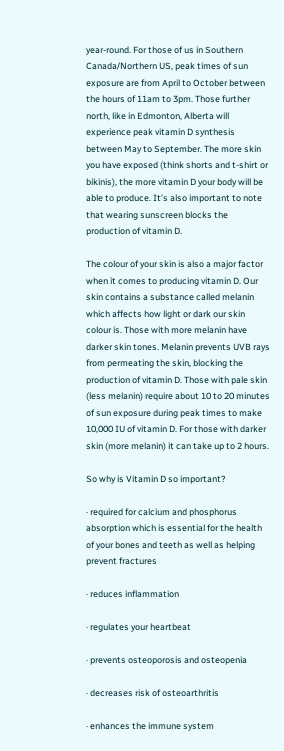year-round. For those of us in Southern Canada/Northern US, peak times of sun exposure are from April to October between the hours of 11am to 3pm. Those further north, like in Edmonton, Alberta will experience peak vitamin D synthesis between May to September. The more skin you have exposed (think shorts and t-shirt or bikinis), the more vitamin D your body will be able to produce. It’s also important to note that wearing sunscreen blocks the production of vitamin D.

The colour of your skin is also a major factor when it comes to producing vitamin D. Our skin contains a substance called melanin which affects how light or dark our skin colour is. Those with more melanin have darker skin tones. Melanin prevents UVB rays from permeating the skin, blocking the production of vitamin D. Those with pale skin (less melanin) require about 10 to 20 minutes of sun exposure during peak times to make 10,000 IU of vitamin D. For those with darker skin (more melanin) it can take up to 2 hours.

So why is Vitamin D so important?

· required for calcium and phosphorus absorption which is essential for the health of your bones and teeth as well as helping prevent fractures

· reduces inflammation

· regulates your heartbeat

· prevents osteoporosis and osteopenia

· decreases risk of osteoarthritis

· enhances the immune system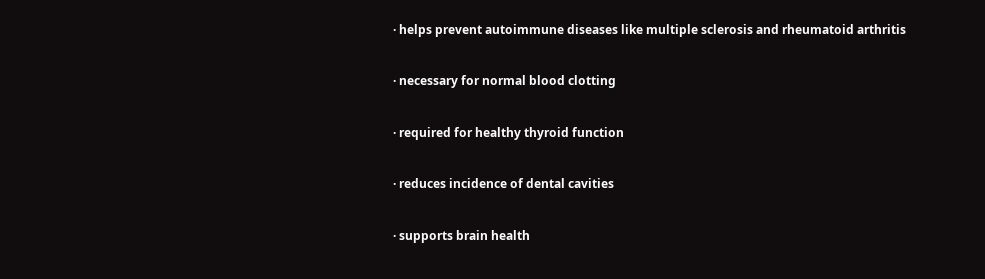· helps prevent autoimmune diseases like multiple sclerosis and rheumatoid arthritis

· necessary for normal blood clotting

· required for healthy thyroid function

· reduces incidence of dental cavities

· supports brain health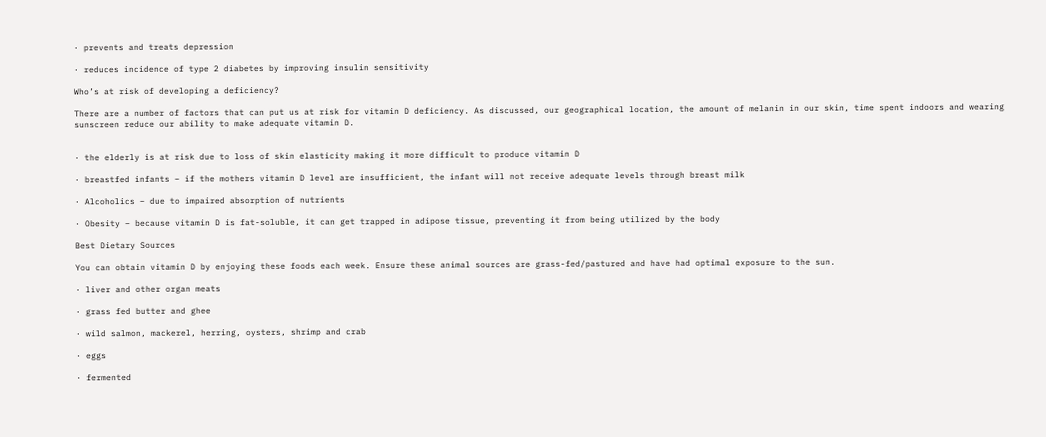· prevents and treats depression

· reduces incidence of type 2 diabetes by improving insulin sensitivity

Who’s at risk of developing a deficiency?

There are a number of factors that can put us at risk for vitamin D deficiency. As discussed, our geographical location, the amount of melanin in our skin, time spent indoors and wearing sunscreen reduce our ability to make adequate vitamin D.


· the elderly is at risk due to loss of skin elasticity making it more difficult to produce vitamin D

· breastfed infants – if the mothers vitamin D level are insufficient, the infant will not receive adequate levels through breast milk

· Alcoholics – due to impaired absorption of nutrients

· Obesity – because vitamin D is fat-soluble, it can get trapped in adipose tissue, preventing it from being utilized by the body

Best Dietary Sources

You can obtain vitamin D by enjoying these foods each week. Ensure these animal sources are grass-fed/pastured and have had optimal exposure to the sun.

· liver and other organ meats

· grass fed butter and ghee

· wild salmon, mackerel, herring, oysters, shrimp and crab

· eggs

· fermented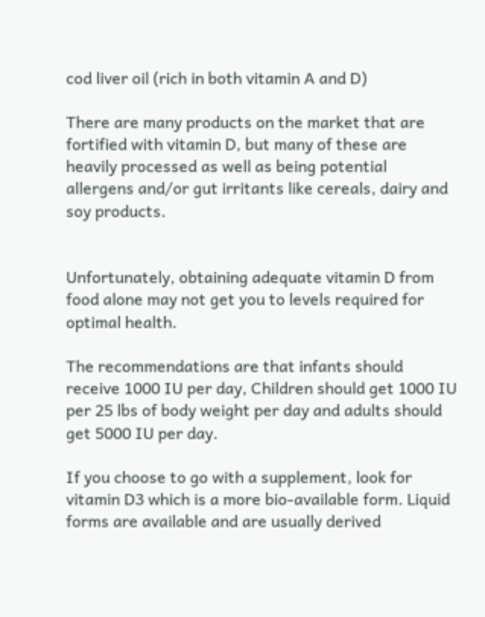cod liver oil (rich in both vitamin A and D)

There are many products on the market that are fortified with vitamin D, but many of these are heavily processed as well as being potential allergens and/or gut irritants like cereals, dairy and soy products.


Unfortunately, obtaining adequate vitamin D from food alone may not get you to levels required for optimal health.

The recommendations are that infants should receive 1000 IU per day, Children should get 1000 IU per 25 lbs of body weight per day and adults should get 5000 IU per day.

If you choose to go with a supplement, look for vitamin D3 which is a more bio-available form. Liquid forms are available and are usually derived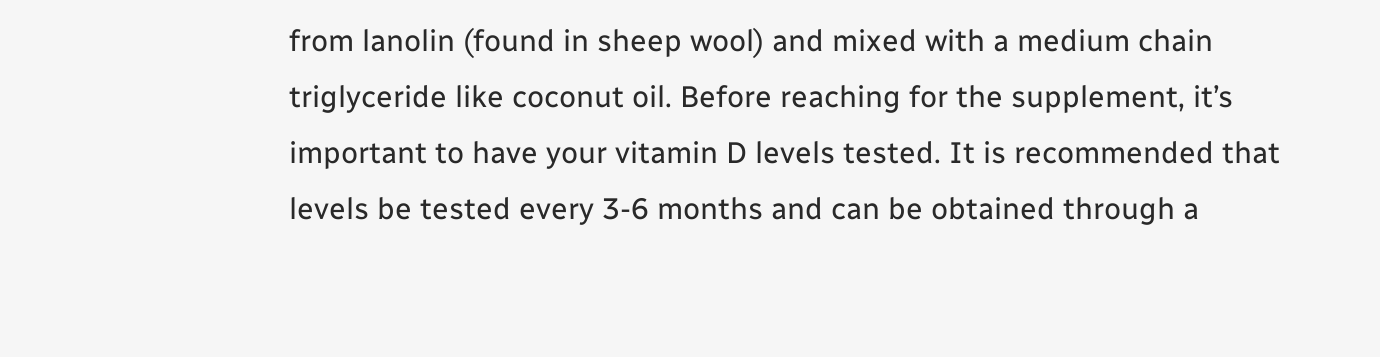from lanolin (found in sheep wool) and mixed with a medium chain triglyceride like coconut oil. Before reaching for the supplement, it’s important to have your vitamin D levels tested. It is recommended that levels be tested every 3-6 months and can be obtained through a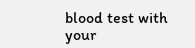blood test with your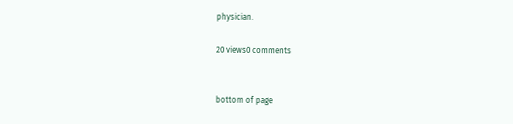physician.

20 views0 comments


bottom of page